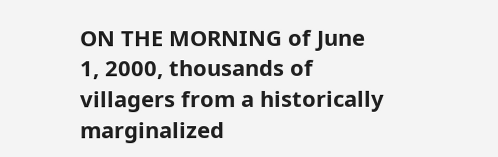ON THE MORNING of June 1, 2000, thousands of villagers from a historically marginalized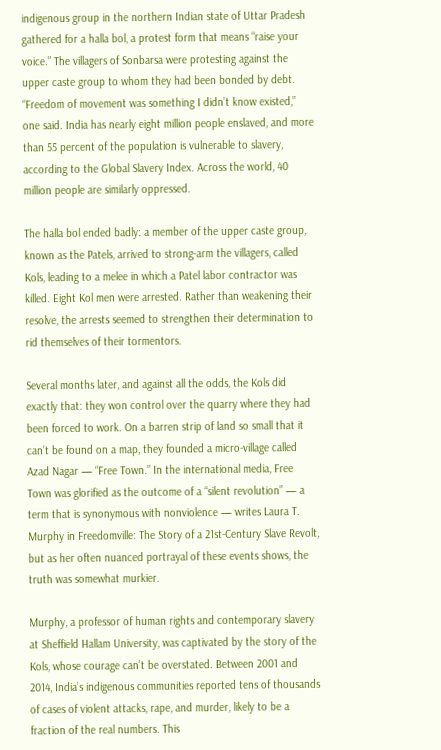indigenous group in the northern Indian state of Uttar Pradesh gathered for a halla bol, a protest form that means “raise your voice.” The villagers of Sonbarsa were protesting against the upper caste group to whom they had been bonded by debt. “Freedom of movement was something I didn’t know existed,” one said. India has nearly eight million people enslaved, and more than 55 percent of the population is vulnerable to slavery, according to the Global Slavery Index. Across the world, 40 million people are similarly oppressed.

The halla bol ended badly: a member of the upper caste group, known as the Patels, arrived to strong-arm the villagers, called Kols, leading to a melee in which a Patel labor contractor was killed. Eight Kol men were arrested. Rather than weakening their resolve, the arrests seemed to strengthen their determination to rid themselves of their tormentors.

Several months later, and against all the odds, the Kols did exactly that: they won control over the quarry where they had been forced to work. On a barren strip of land so small that it can’t be found on a map, they founded a micro-village called Azad Nagar — “Free Town.” In the international media, Free Town was glorified as the outcome of a “silent revolution” — a term that is synonymous with nonviolence — writes Laura T. Murphy in Freedomville: The Story of a 21st-Century Slave Revolt, but as her often nuanced portrayal of these events shows, the truth was somewhat murkier.

Murphy, a professor of human rights and contemporary slavery at Sheffield Hallam University, was captivated by the story of the Kols, whose courage can’t be overstated. Between 2001 and 2014, India’s indigenous communities reported tens of thousands of cases of violent attacks, rape, and murder, likely to be a fraction of the real numbers. This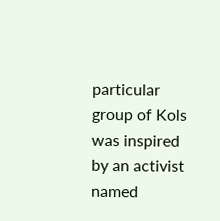particular group of Kols was inspired by an activist named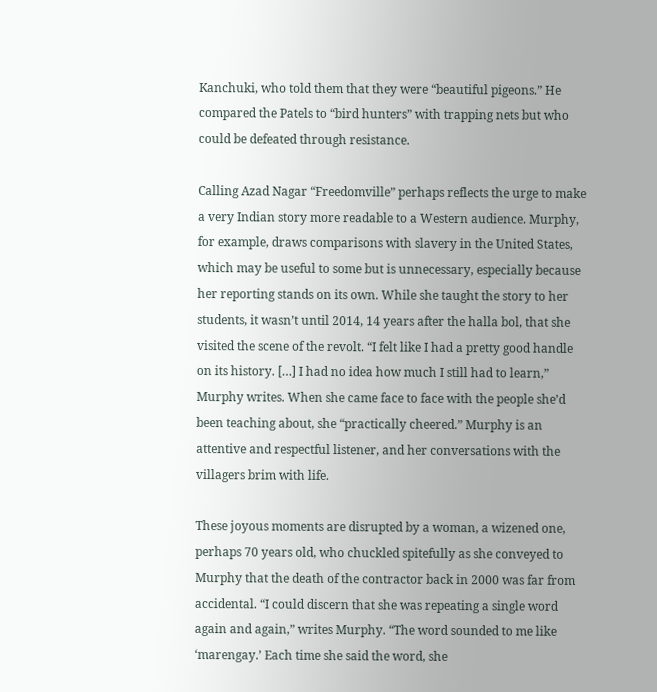Kanchuki, who told them that they were “beautiful pigeons.” He compared the Patels to “bird hunters” with trapping nets but who could be defeated through resistance.

Calling Azad Nagar “Freedomville” perhaps reflects the urge to make a very Indian story more readable to a Western audience. Murphy, for example, draws comparisons with slavery in the United States, which may be useful to some but is unnecessary, especially because her reporting stands on its own. While she taught the story to her students, it wasn’t until 2014, 14 years after the halla bol, that she visited the scene of the revolt. “I felt like I had a pretty good handle on its history. […] I had no idea how much I still had to learn,” Murphy writes. When she came face to face with the people she’d been teaching about, she “practically cheered.” Murphy is an attentive and respectful listener, and her conversations with the villagers brim with life.

These joyous moments are disrupted by a woman, a wizened one, perhaps 70 years old, who chuckled spitefully as she conveyed to Murphy that the death of the contractor back in 2000 was far from accidental. “I could discern that she was repeating a single word again and again,” writes Murphy. “The word sounded to me like ‘marengay.’ Each time she said the word, she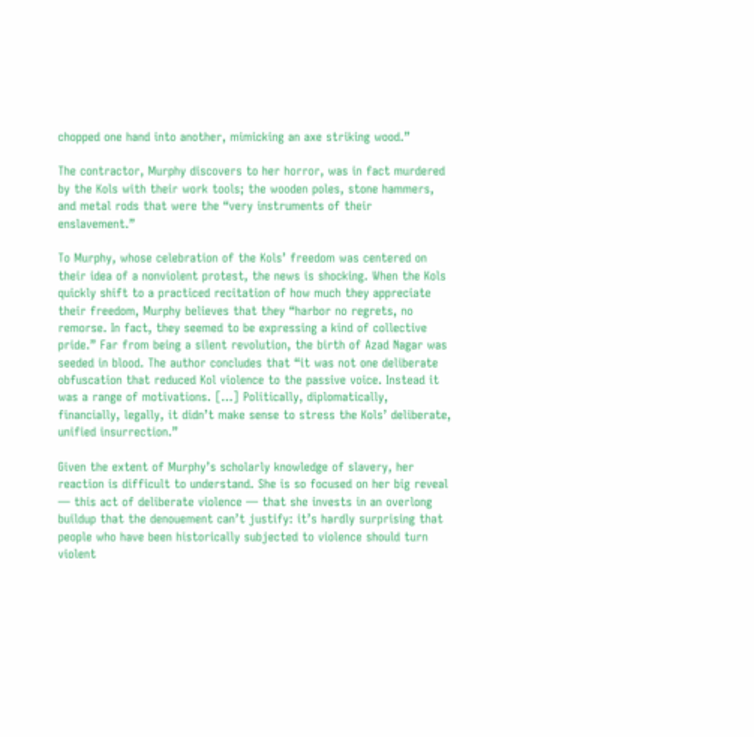chopped one hand into another, mimicking an axe striking wood.”

The contractor, Murphy discovers to her horror, was in fact murdered by the Kols with their work tools; the wooden poles, stone hammers, and metal rods that were the “very instruments of their enslavement.”

To Murphy, whose celebration of the Kols’ freedom was centered on their idea of a nonviolent protest, the news is shocking. When the Kols quickly shift to a practiced recitation of how much they appreciate their freedom, Murphy believes that they “harbor no regrets, no remorse. In fact, they seemed to be expressing a kind of collective pride.” Far from being a silent revolution, the birth of Azad Nagar was seeded in blood. The author concludes that “it was not one deliberate obfuscation that reduced Kol violence to the passive voice. Instead it was a range of motivations. […] Politically, diplomatically, financially, legally, it didn’t make sense to stress the Kols’ deliberate, unified insurrection.”

Given the extent of Murphy’s scholarly knowledge of slavery, her reaction is difficult to understand. She is so focused on her big reveal — this act of deliberate violence — that she invests in an overlong buildup that the denouement can’t justify: it’s hardly surprising that people who have been historically subjected to violence should turn violent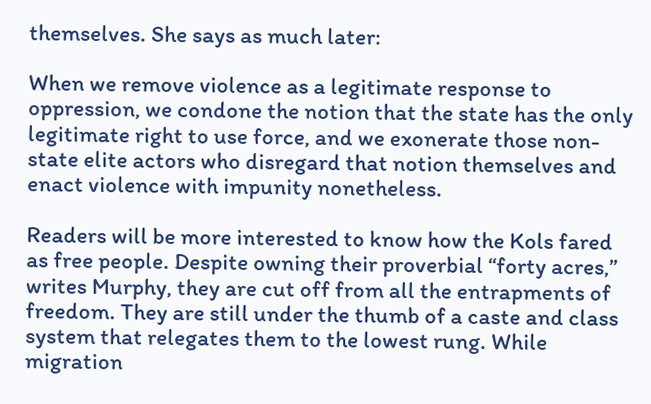themselves. She says as much later:

When we remove violence as a legitimate response to oppression, we condone the notion that the state has the only legitimate right to use force, and we exonerate those non-state elite actors who disregard that notion themselves and enact violence with impunity nonetheless.

Readers will be more interested to know how the Kols fared as free people. Despite owning their proverbial “forty acres,” writes Murphy, they are cut off from all the entrapments of freedom. They are still under the thumb of a caste and class system that relegates them to the lowest rung. While migration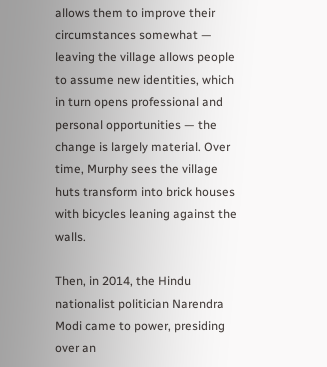allows them to improve their circumstances somewhat — leaving the village allows people to assume new identities, which in turn opens professional and personal opportunities — the change is largely material. Over time, Murphy sees the village huts transform into brick houses with bicycles leaning against the walls.

Then, in 2014, the Hindu nationalist politician Narendra Modi came to power, presiding over an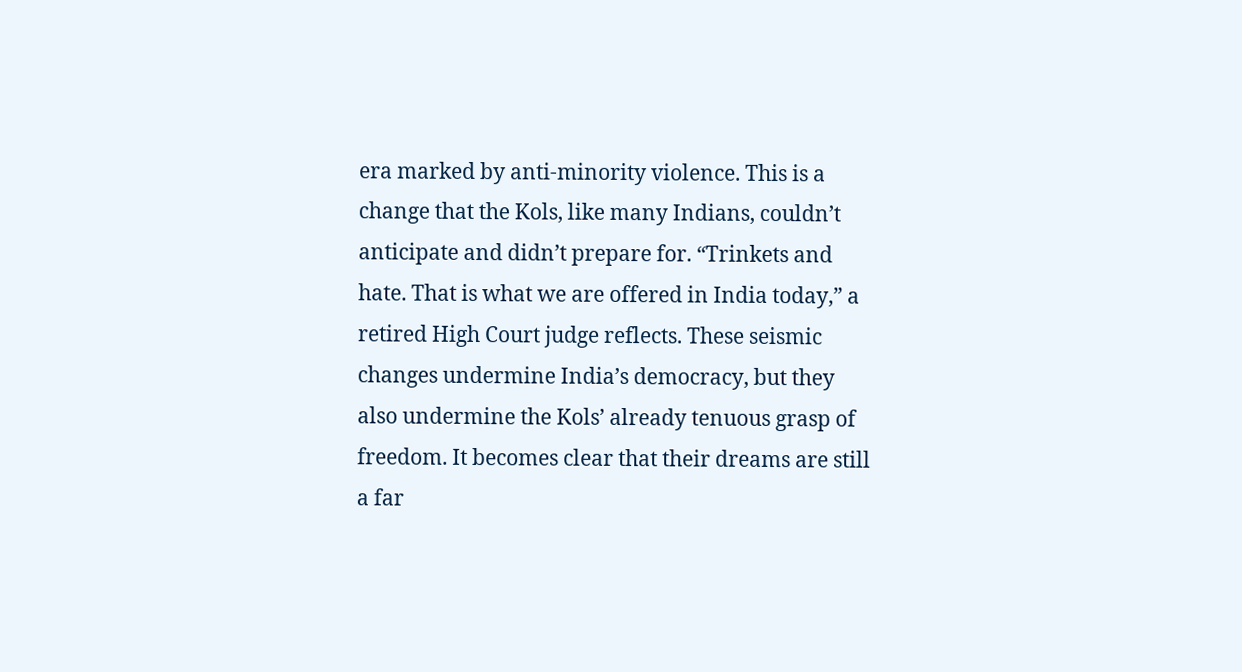era marked by anti-minority violence. This is a change that the Kols, like many Indians, couldn’t anticipate and didn’t prepare for. “Trinkets and hate. That is what we are offered in India today,” a retired High Court judge reflects. These seismic changes undermine India’s democracy, but they also undermine the Kols’ already tenuous grasp of freedom. It becomes clear that their dreams are still a far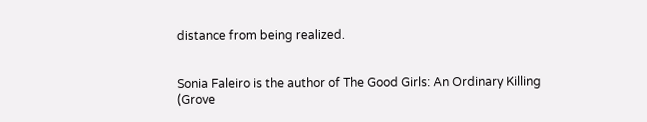distance from being realized.


Sonia Faleiro is the author of The Good Girls: An Ordinary Killing (Grove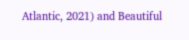Atlantic, 2021) and Beautiful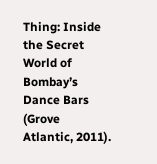Thing: Inside the Secret World of Bombay’s Dance Bars (Grove Atlantic, 2011).